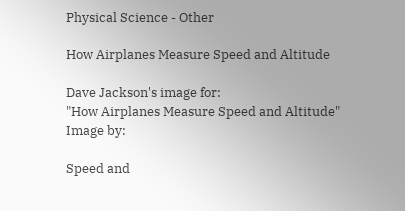Physical Science - Other

How Airplanes Measure Speed and Altitude

Dave Jackson's image for:
"How Airplanes Measure Speed and Altitude"
Image by:

Speed and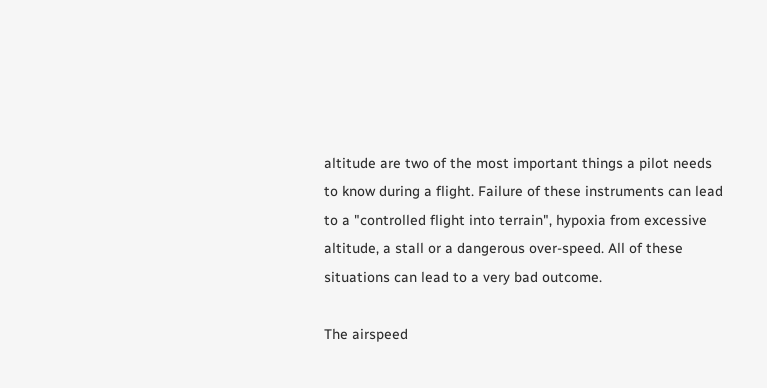altitude are two of the most important things a pilot needs to know during a flight. Failure of these instruments can lead to a "controlled flight into terrain", hypoxia from excessive altitude, a stall or a dangerous over-speed. All of these situations can lead to a very bad outcome.

The airspeed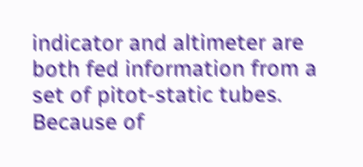indicator and altimeter are both fed information from a set of pitot-static tubes. Because of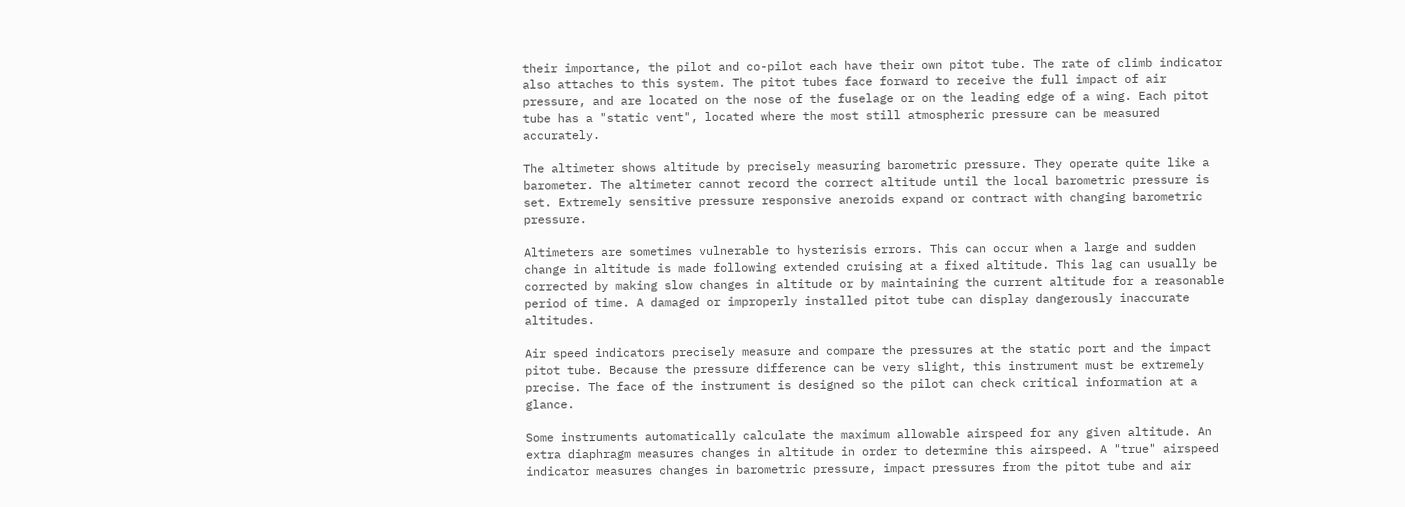their importance, the pilot and co-pilot each have their own pitot tube. The rate of climb indicator also attaches to this system. The pitot tubes face forward to receive the full impact of air pressure, and are located on the nose of the fuselage or on the leading edge of a wing. Each pitot tube has a "static vent", located where the most still atmospheric pressure can be measured accurately.

The altimeter shows altitude by precisely measuring barometric pressure. They operate quite like a barometer. The altimeter cannot record the correct altitude until the local barometric pressure is set. Extremely sensitive pressure responsive aneroids expand or contract with changing barometric pressure.

Altimeters are sometimes vulnerable to hysterisis errors. This can occur when a large and sudden change in altitude is made following extended cruising at a fixed altitude. This lag can usually be corrected by making slow changes in altitude or by maintaining the current altitude for a reasonable period of time. A damaged or improperly installed pitot tube can display dangerously inaccurate altitudes.

Air speed indicators precisely measure and compare the pressures at the static port and the impact pitot tube. Because the pressure difference can be very slight, this instrument must be extremely precise. The face of the instrument is designed so the pilot can check critical information at a glance.

Some instruments automatically calculate the maximum allowable airspeed for any given altitude. An extra diaphragm measures changes in altitude in order to determine this airspeed. A "true" airspeed indicator measures changes in barometric pressure, impact pressures from the pitot tube and air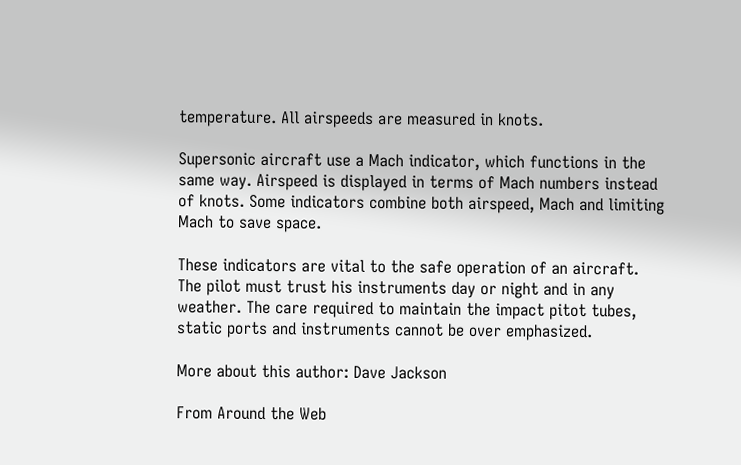temperature. All airspeeds are measured in knots.

Supersonic aircraft use a Mach indicator, which functions in the same way. Airspeed is displayed in terms of Mach numbers instead of knots. Some indicators combine both airspeed, Mach and limiting Mach to save space.

These indicators are vital to the safe operation of an aircraft. The pilot must trust his instruments day or night and in any weather. The care required to maintain the impact pitot tubes, static ports and instruments cannot be over emphasized.

More about this author: Dave Jackson

From Around the Web